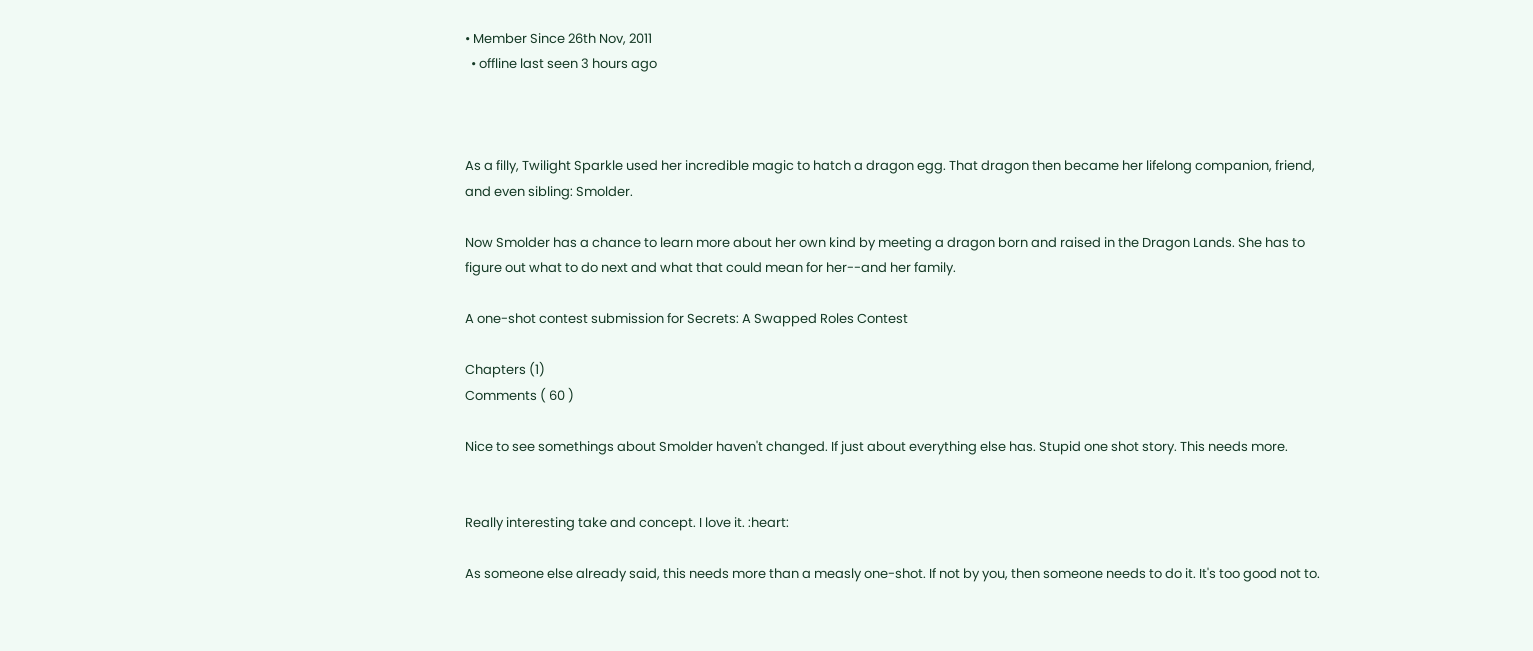• Member Since 26th Nov, 2011
  • offline last seen 3 hours ago



As a filly, Twilight Sparkle used her incredible magic to hatch a dragon egg. That dragon then became her lifelong companion, friend, and even sibling: Smolder.

Now Smolder has a chance to learn more about her own kind by meeting a dragon born and raised in the Dragon Lands. She has to figure out what to do next and what that could mean for her--and her family.

A one-shot contest submission for Secrets: A Swapped Roles Contest

Chapters (1)
Comments ( 60 )

Nice to see somethings about Smolder haven't changed. If just about everything else has. Stupid one shot story. This needs more.


Really interesting take and concept. I love it. :heart:

As someone else already said, this needs more than a measly one-shot. If not by you, then someone needs to do it. It's too good not to.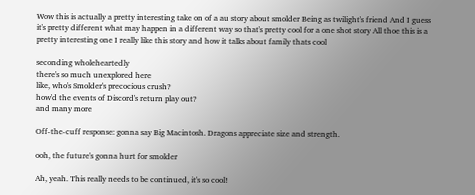Wow this is actually a pretty interesting take on of a au story about smolder Being as twilight's friend And I guess it's pretty different what may happen in a different way so that's pretty cool for a one shot story All thoe this is a pretty interesting one I really like this story and how it talks about family thats cool

seconding wholeheartedly
there's so much unexplored here
like, who's Smolder's precocious crush?
how'd the events of Discord's return play out?
and many more

Off-the-cuff response: gonna say Big Macintosh. Dragons appreciate size and strength.

ooh, the future's gonna hurt for smolder

Ah, yeah. This really needs to be continued, it's so cool!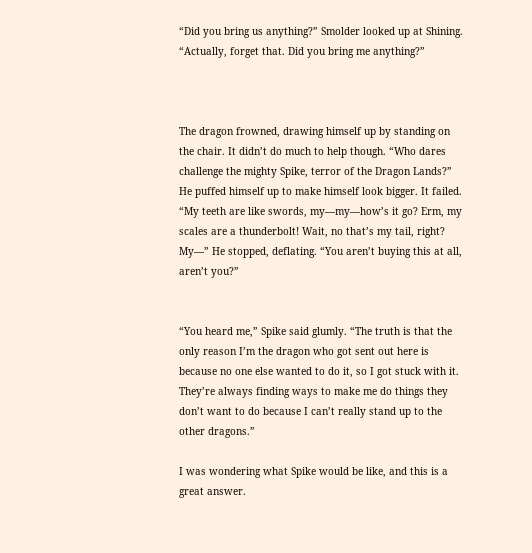“Did you bring us anything?” Smolder looked up at Shining. “Actually, forget that. Did you bring me anything?”



The dragon frowned, drawing himself up by standing on the chair. It didn’t do much to help though. “Who dares challenge the mighty Spike, terror of the Dragon Lands?” He puffed himself up to make himself look bigger. It failed. “My teeth are like swords, my—my—how’s it go? Erm, my scales are a thunderbolt! Wait, no that’s my tail, right? My—” He stopped, deflating. “You aren’t buying this at all, aren’t you?”


“You heard me,” Spike said glumly. “The truth is that the only reason I’m the dragon who got sent out here is because no one else wanted to do it, so I got stuck with it. They’re always finding ways to make me do things they don’t want to do because I can’t really stand up to the other dragons.”

I was wondering what Spike would be like, and this is a great answer.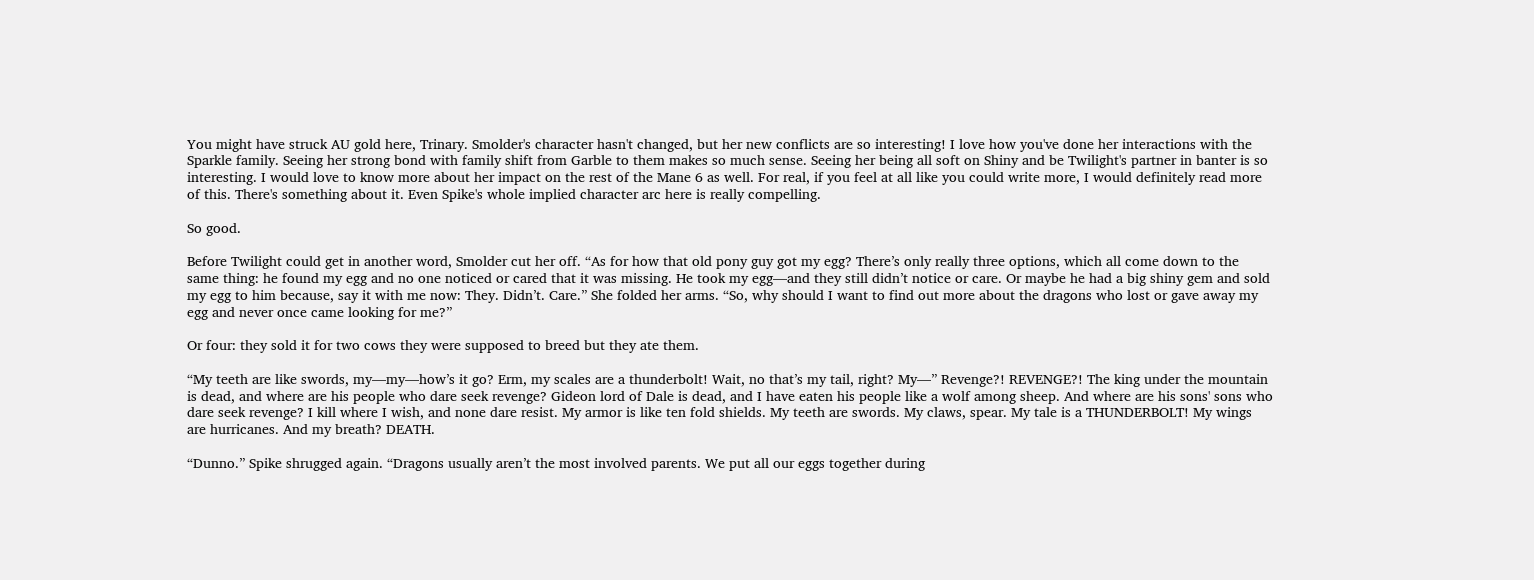You might have struck AU gold here, Trinary. Smolder's character hasn't changed, but her new conflicts are so interesting! I love how you've done her interactions with the Sparkle family. Seeing her strong bond with family shift from Garble to them makes so much sense. Seeing her being all soft on Shiny and be Twilight's partner in banter is so interesting. I would love to know more about her impact on the rest of the Mane 6 as well. For real, if you feel at all like you could write more, I would definitely read more of this. There's something about it. Even Spike's whole implied character arc here is really compelling.

So good.

Before Twilight could get in another word, Smolder cut her off. “As for how that old pony guy got my egg? There’s only really three options, which all come down to the same thing: he found my egg and no one noticed or cared that it was missing. He took my egg—and they still didn’t notice or care. Or maybe he had a big shiny gem and sold my egg to him because, say it with me now: They. Didn’t. Care.” She folded her arms. “So, why should I want to find out more about the dragons who lost or gave away my egg and never once came looking for me?”

Or four: they sold it for two cows they were supposed to breed but they ate them.

“My teeth are like swords, my—my—how’s it go? Erm, my scales are a thunderbolt! Wait, no that’s my tail, right? My—” Revenge?! REVENGE?! The king under the mountain is dead, and where are his people who dare seek revenge? Gideon lord of Dale is dead, and I have eaten his people like a wolf among sheep. And where are his sons' sons who dare seek revenge? I kill where I wish, and none dare resist. My armor is like ten fold shields. My teeth are swords. My claws, spear. My tale is a THUNDERBOLT! My wings are hurricanes. And my breath? DEATH.

“Dunno.” Spike shrugged again. “Dragons usually aren’t the most involved parents. We put all our eggs together during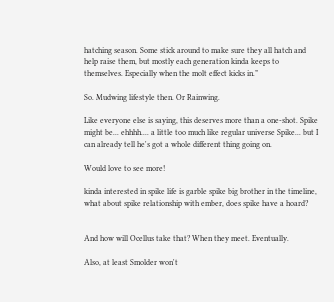hatching season. Some stick around to make sure they all hatch and help raise them, but mostly each generation kinda keeps to themselves. Especially when the molt effect kicks in.”

So. Mudwing lifestyle then. Or Rainwing.

Like everyone else is saying, this deserves more than a one-shot. Spike might be... ehhhh.... a little too much like regular universe Spike... but I can already tell he's got a whole different thing going on.

Would love to see more!

kinda interested in spike life is garble spike big brother in the timeline, what about spike relationship with ember, does spike have a hoard?


And how will Ocellus take that? When they meet. Eventually.

Also, at least Smolder won't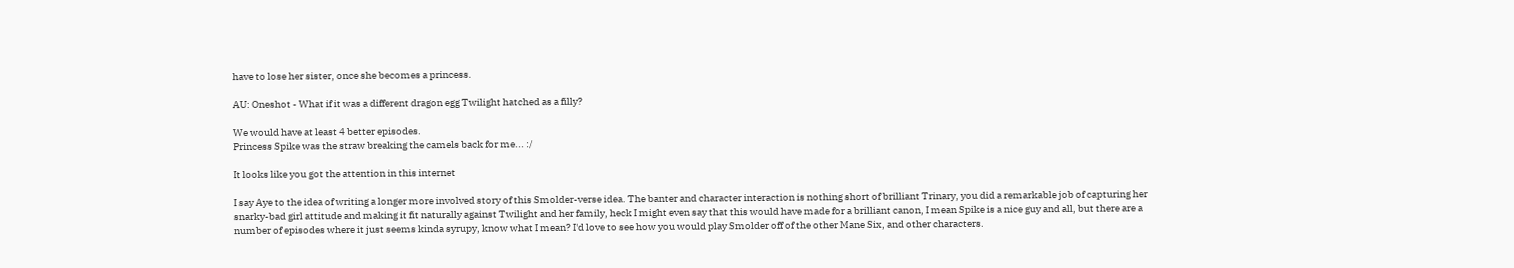have to lose her sister, once she becomes a princess.

AU: Oneshot - What if it was a different dragon egg Twilight hatched as a filly?

We would have at least 4 better episodes.
Princess Spike was the straw breaking the camels back for me... :/

It looks like you got the attention in this internet

I say Aye to the idea of writing a longer more involved story of this Smolder-verse idea. The banter and character interaction is nothing short of brilliant Trinary, you did a remarkable job of capturing her snarky-bad girl attitude and making it fit naturally against Twilight and her family, heck I might even say that this would have made for a brilliant canon, I mean Spike is a nice guy and all, but there are a number of episodes where it just seems kinda syrupy, know what I mean? I'd love to see how you would play Smolder off of the other Mane Six, and other characters.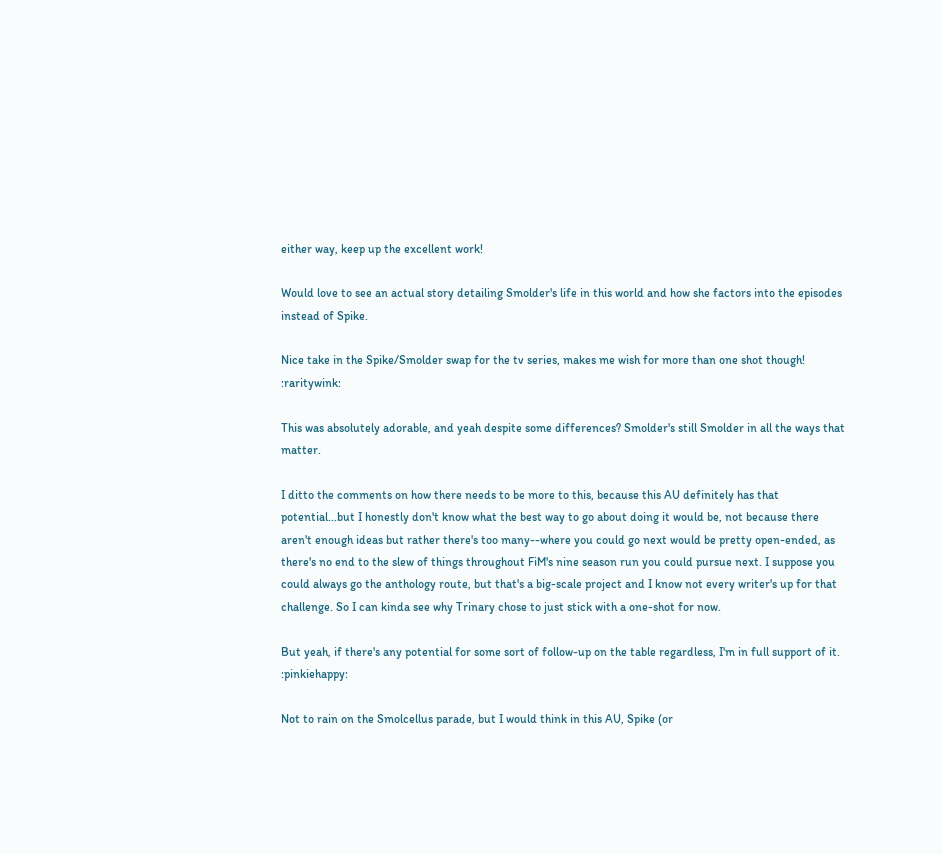either way, keep up the excellent work!

Would love to see an actual story detailing Smolder's life in this world and how she factors into the episodes instead of Spike.

Nice take in the Spike/Smolder swap for the tv series, makes me wish for more than one shot though! :raritywink:

This was absolutely adorable, and yeah despite some differences? Smolder's still Smolder in all the ways that matter.

I ditto the comments on how there needs to be more to this, because this AU definitely has that potential...but I honestly don't know what the best way to go about doing it would be, not because there aren't enough ideas but rather there's too many--where you could go next would be pretty open-ended, as there's no end to the slew of things throughout FiM's nine season run you could pursue next. I suppose you could always go the anthology route, but that's a big-scale project and I know not every writer's up for that challenge. So I can kinda see why Trinary chose to just stick with a one-shot for now.

But yeah, if there's any potential for some sort of follow-up on the table regardless, I'm in full support of it. :pinkiehappy:

Not to rain on the Smolcellus parade, but I would think in this AU, Spike (or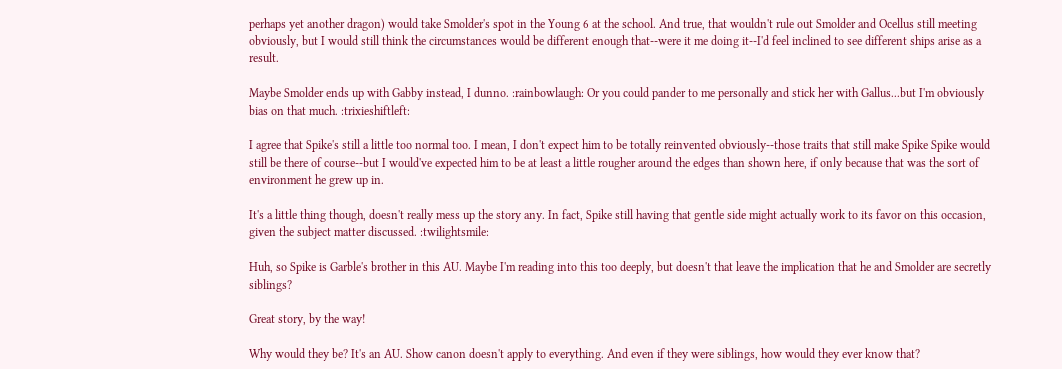perhaps yet another dragon) would take Smolder's spot in the Young 6 at the school. And true, that wouldn't rule out Smolder and Ocellus still meeting obviously, but I would still think the circumstances would be different enough that--were it me doing it--I'd feel inclined to see different ships arise as a result.

Maybe Smolder ends up with Gabby instead, I dunno. :rainbowlaugh: Or you could pander to me personally and stick her with Gallus...but I'm obviously bias on that much. :trixieshiftleft:

I agree that Spike's still a little too normal too. I mean, I don't expect him to be totally reinvented obviously--those traits that still make Spike Spike would still be there of course--but I would've expected him to be at least a little rougher around the edges than shown here, if only because that was the sort of environment he grew up in.

It's a little thing though, doesn't really mess up the story any. In fact, Spike still having that gentle side might actually work to its favor on this occasion, given the subject matter discussed. :twilightsmile:

Huh, so Spike is Garble's brother in this AU. Maybe I'm reading into this too deeply, but doesn't that leave the implication that he and Smolder are secretly siblings?

Great story, by the way!

Why would they be? It's an AU. Show canon doesn't apply to everything. And even if they were siblings, how would they ever know that?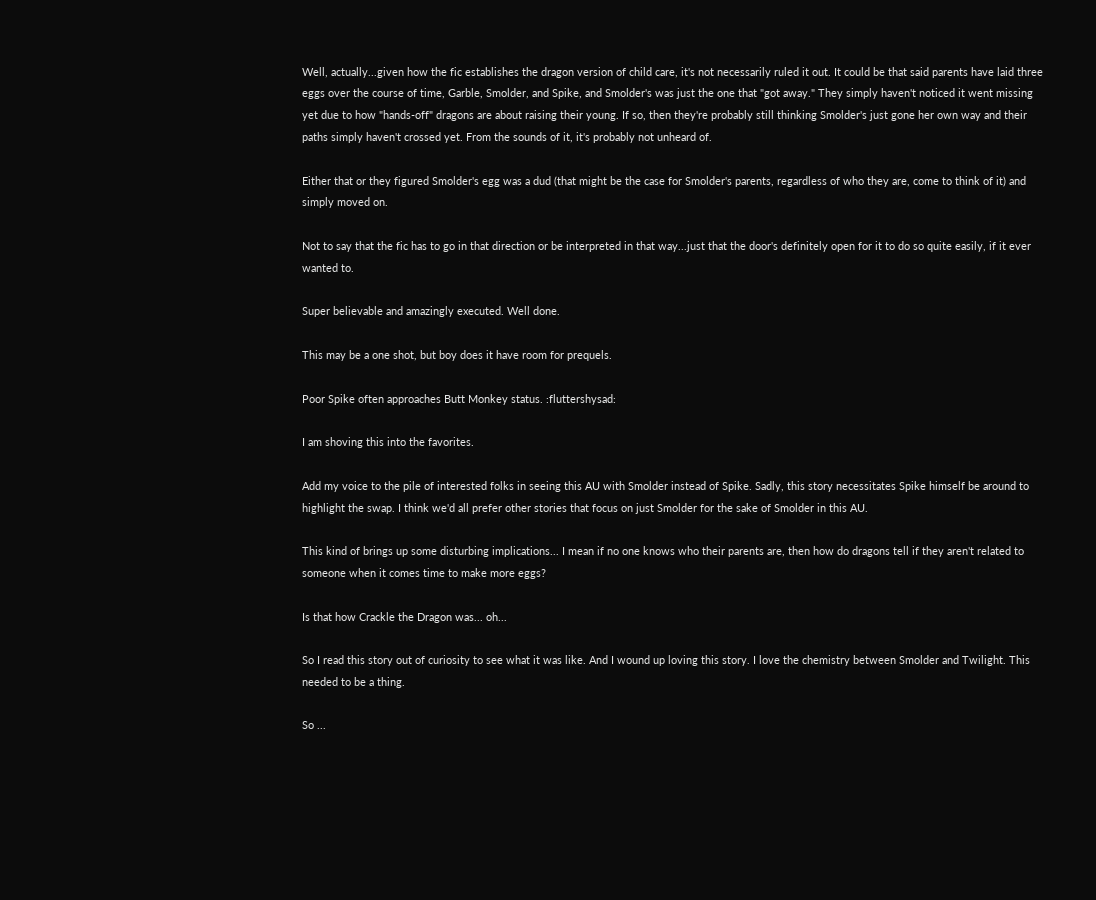Well, actually...given how the fic establishes the dragon version of child care, it's not necessarily ruled it out. It could be that said parents have laid three eggs over the course of time, Garble, Smolder, and Spike, and Smolder's was just the one that "got away." They simply haven't noticed it went missing yet due to how "hands-off" dragons are about raising their young. If so, then they're probably still thinking Smolder's just gone her own way and their paths simply haven't crossed yet. From the sounds of it, it's probably not unheard of.

Either that or they figured Smolder's egg was a dud (that might be the case for Smolder's parents, regardless of who they are, come to think of it) and simply moved on.

Not to say that the fic has to go in that direction or be interpreted in that way...just that the door's definitely open for it to do so quite easily, if it ever wanted to.

Super believable and amazingly executed. Well done.

This may be a one shot, but boy does it have room for prequels.

Poor Spike often approaches Butt Monkey status. :fluttershysad:

I am shoving this into the favorites.

Add my voice to the pile of interested folks in seeing this AU with Smolder instead of Spike. Sadly, this story necessitates Spike himself be around to highlight the swap. I think we'd all prefer other stories that focus on just Smolder for the sake of Smolder in this AU.

This kind of brings up some disturbing implications... I mean if no one knows who their parents are, then how do dragons tell if they aren't related to someone when it comes time to make more eggs?

Is that how Crackle the Dragon was... oh...

So I read this story out of curiosity to see what it was like. And I wound up loving this story. I love the chemistry between Smolder and Twilight. This needed to be a thing.

So ...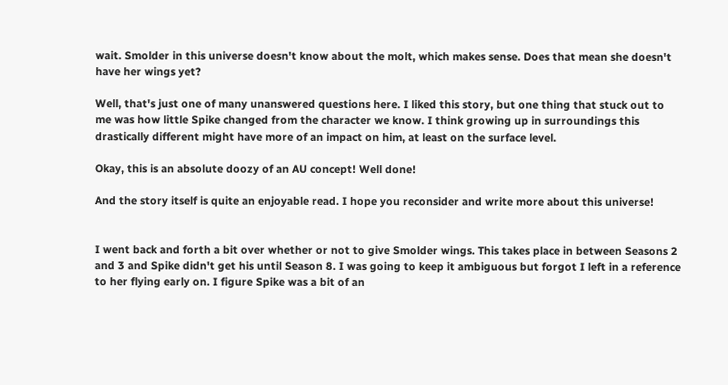wait. Smolder in this universe doesn't know about the molt, which makes sense. Does that mean she doesn't have her wings yet?

Well, that's just one of many unanswered questions here. I liked this story, but one thing that stuck out to me was how little Spike changed from the character we know. I think growing up in surroundings this drastically different might have more of an impact on him, at least on the surface level.

Okay, this is an absolute doozy of an AU concept! Well done!

And the story itself is quite an enjoyable read. I hope you reconsider and write more about this universe!


I went back and forth a bit over whether or not to give Smolder wings. This takes place in between Seasons 2 and 3 and Spike didn't get his until Season 8. I was going to keep it ambiguous but forgot I left in a reference to her flying early on. I figure Spike was a bit of an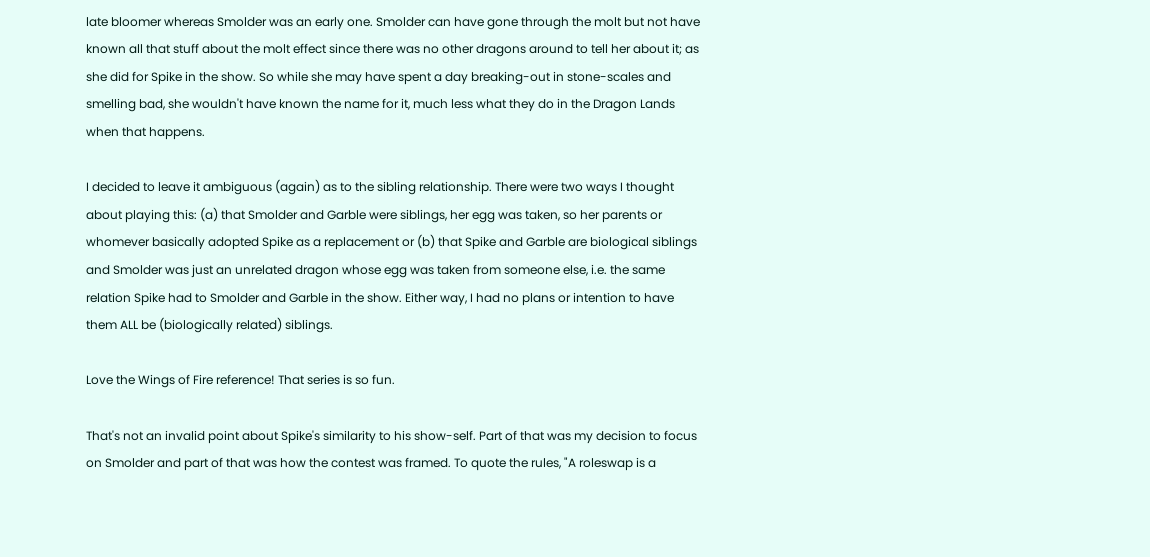late bloomer whereas Smolder was an early one. Smolder can have gone through the molt but not have known all that stuff about the molt effect since there was no other dragons around to tell her about it; as she did for Spike in the show. So while she may have spent a day breaking-out in stone-scales and smelling bad, she wouldn't have known the name for it, much less what they do in the Dragon Lands when that happens.

I decided to leave it ambiguous (again) as to the sibling relationship. There were two ways I thought about playing this: (a) that Smolder and Garble were siblings, her egg was taken, so her parents or whomever basically adopted Spike as a replacement or (b) that Spike and Garble are biological siblings and Smolder was just an unrelated dragon whose egg was taken from someone else, i.e. the same relation Spike had to Smolder and Garble in the show. Either way, I had no plans or intention to have them ALL be (biologically related) siblings.

Love the Wings of Fire reference! That series is so fun.

That's not an invalid point about Spike's similarity to his show-self. Part of that was my decision to focus on Smolder and part of that was how the contest was framed. To quote the rules, "A roleswap is a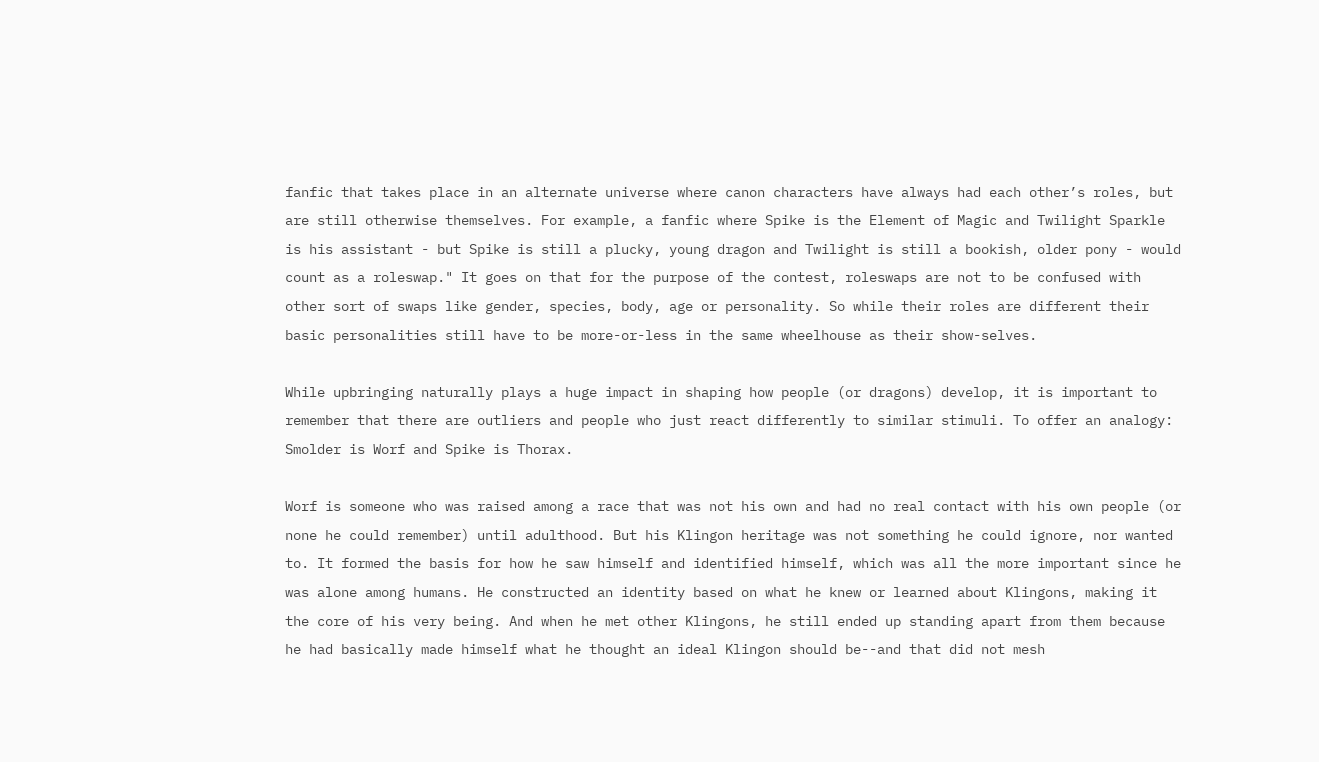fanfic that takes place in an alternate universe where canon characters have always had each other’s roles, but are still otherwise themselves. For example, a fanfic where Spike is the Element of Magic and Twilight Sparkle is his assistant - but Spike is still a plucky, young dragon and Twilight is still a bookish, older pony - would count as a roleswap." It goes on that for the purpose of the contest, roleswaps are not to be confused with other sort of swaps like gender, species, body, age or personality. So while their roles are different their basic personalities still have to be more-or-less in the same wheelhouse as their show-selves.

While upbringing naturally plays a huge impact in shaping how people (or dragons) develop, it is important to remember that there are outliers and people who just react differently to similar stimuli. To offer an analogy: Smolder is Worf and Spike is Thorax.

Worf is someone who was raised among a race that was not his own and had no real contact with his own people (or none he could remember) until adulthood. But his Klingon heritage was not something he could ignore, nor wanted to. It formed the basis for how he saw himself and identified himself, which was all the more important since he was alone among humans. He constructed an identity based on what he knew or learned about Klingons, making it the core of his very being. And when he met other Klingons, he still ended up standing apart from them because he had basically made himself what he thought an ideal Klingon should be--and that did not mesh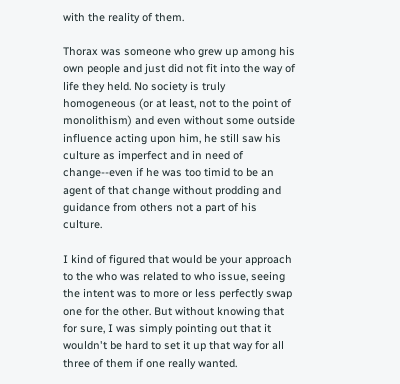with the reality of them.

Thorax was someone who grew up among his own people and just did not fit into the way of life they held. No society is truly homogeneous (or at least, not to the point of monolithism) and even without some outside influence acting upon him, he still saw his culture as imperfect and in need of change--even if he was too timid to be an agent of that change without prodding and guidance from others not a part of his culture.

I kind of figured that would be your approach to the who was related to who issue, seeing the intent was to more or less perfectly swap one for the other. But without knowing that for sure, I was simply pointing out that it wouldn't be hard to set it up that way for all three of them if one really wanted.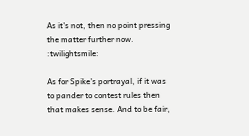As it's not, then no point pressing the matter further now. :twilightsmile:

As for Spike's portrayal, if it was to pander to contest rules then that makes sense. And to be fair,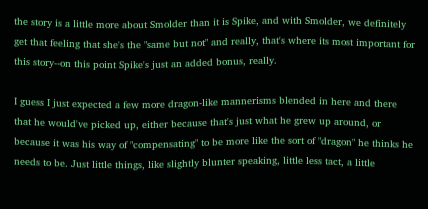the story is a little more about Smolder than it is Spike, and with Smolder, we definitely get that feeling that she's the "same but not" and really, that's where its most important for this story--on this point Spike's just an added bonus, really.

I guess I just expected a few more dragon-like mannerisms blended in here and there that he would've picked up, either because that's just what he grew up around, or because it was his way of "compensating" to be more like the sort of "dragon" he thinks he needs to be. Just little things, like slightly blunter speaking, little less tact, a little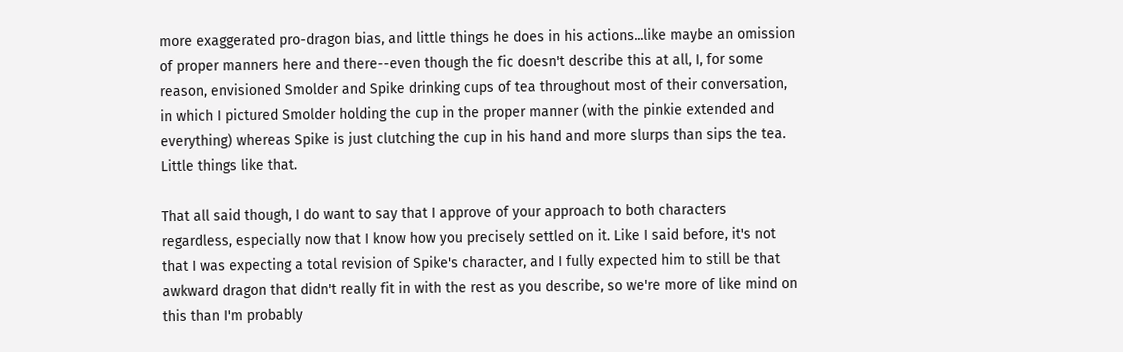more exaggerated pro-dragon bias, and little things he does in his actions...like maybe an omission of proper manners here and there--even though the fic doesn't describe this at all, I, for some reason, envisioned Smolder and Spike drinking cups of tea throughout most of their conversation, in which I pictured Smolder holding the cup in the proper manner (with the pinkie extended and everything) whereas Spike is just clutching the cup in his hand and more slurps than sips the tea. Little things like that.

That all said though, I do want to say that I approve of your approach to both characters regardless, especially now that I know how you precisely settled on it. Like I said before, it's not that I was expecting a total revision of Spike's character, and I fully expected him to still be that awkward dragon that didn't really fit in with the rest as you describe, so we're more of like mind on this than I'm probably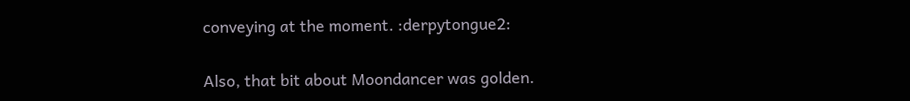conveying at the moment. :derpytongue2:

Also, that bit about Moondancer was golden.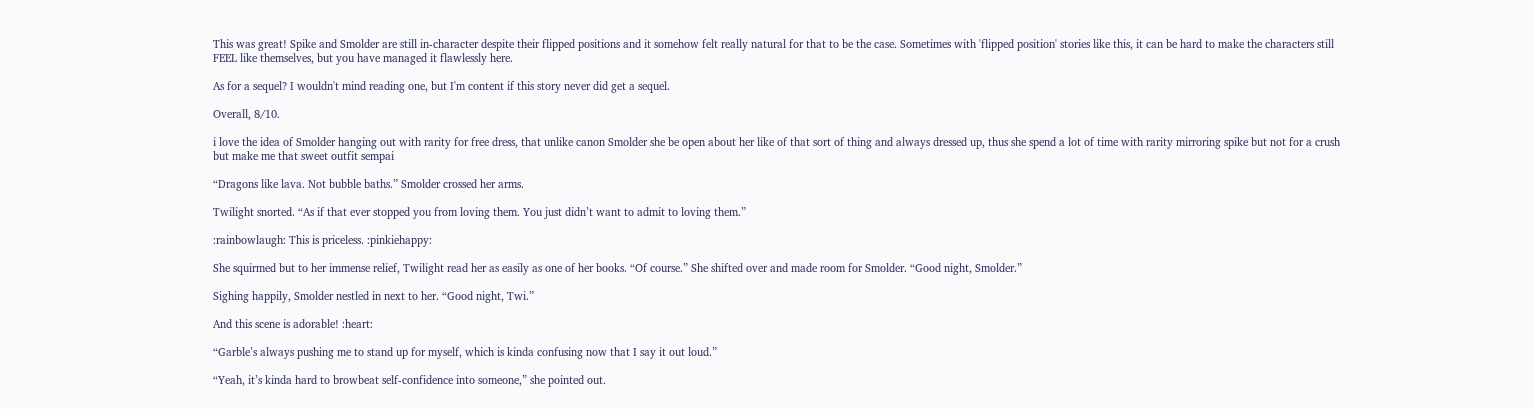This was great! Spike and Smolder are still in-character despite their flipped positions and it somehow felt really natural for that to be the case. Sometimes with 'flipped position' stories like this, it can be hard to make the characters still FEEL like themselves, but you have managed it flawlessly here.

As for a sequel? I wouldn't mind reading one, but I'm content if this story never did get a sequel.

Overall, 8/10.

i love the idea of Smolder hanging out with rarity for free dress, that unlike canon Smolder she be open about her like of that sort of thing and always dressed up, thus she spend a lot of time with rarity mirroring spike but not for a crush but make me that sweet outfit sempai

“Dragons like lava. Not bubble baths.” Smolder crossed her arms.

Twilight snorted. “As if that ever stopped you from loving them. You just didn’t want to admit to loving them.”

:rainbowlaugh: This is priceless. :pinkiehappy:

She squirmed but to her immense relief, Twilight read her as easily as one of her books. “Of course.” She shifted over and made room for Smolder. “Good night, Smolder.”

Sighing happily, Smolder nestled in next to her. “Good night, Twi.”

And this scene is adorable! :heart:

“Garble’s always pushing me to stand up for myself, which is kinda confusing now that I say it out loud.”

“Yeah, it’s kinda hard to browbeat self-confidence into someone,” she pointed out.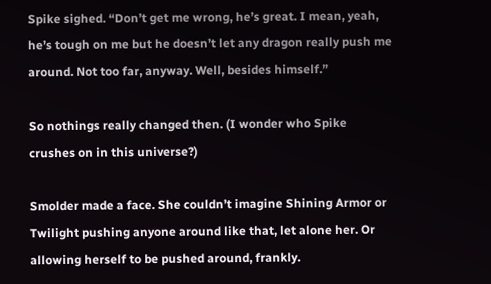Spike sighed. “Don’t get me wrong, he’s great. I mean, yeah, he’s tough on me but he doesn’t let any dragon really push me around. Not too far, anyway. Well, besides himself.”

So nothings really changed then. (I wonder who Spike crushes on in this universe?)

Smolder made a face. She couldn’t imagine Shining Armor or Twilight pushing anyone around like that, let alone her. Or allowing herself to be pushed around, frankly.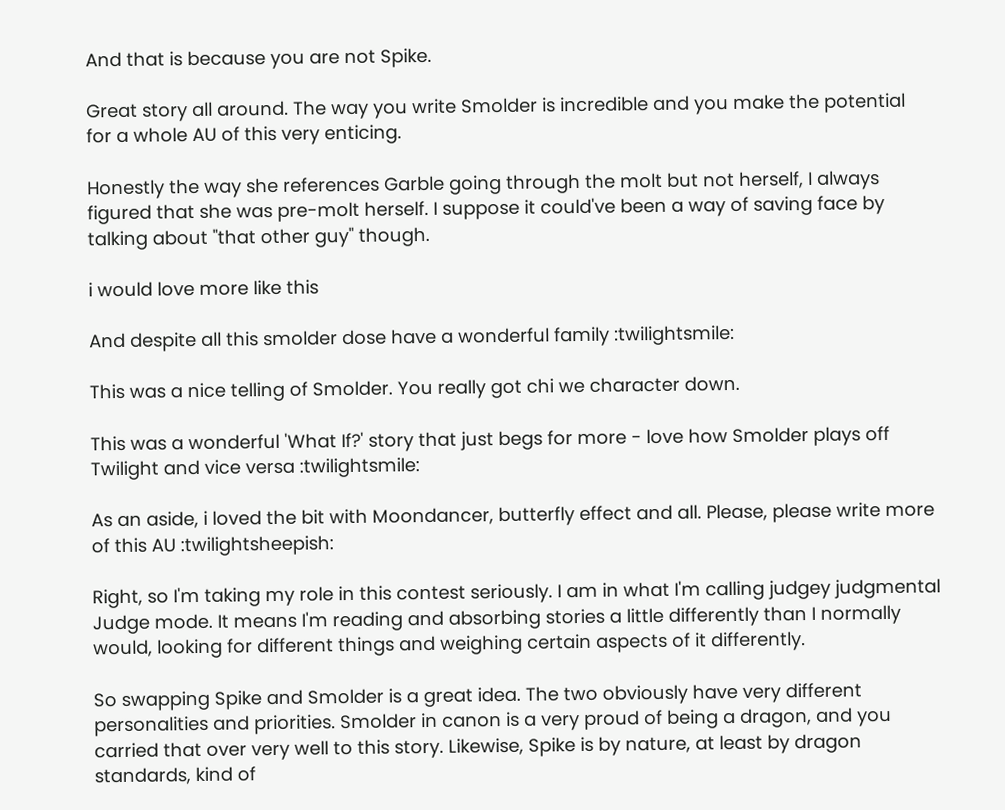And that is because you are not Spike.

Great story all around. The way you write Smolder is incredible and you make the potential for a whole AU of this very enticing.

Honestly the way she references Garble going through the molt but not herself, I always figured that she was pre-molt herself. I suppose it could've been a way of saving face by talking about "that other guy" though.

i would love more like this

And despite all this smolder dose have a wonderful family :twilightsmile:

This was a nice telling of Smolder. You really got chi we character down.

This was a wonderful 'What If?' story that just begs for more - love how Smolder plays off Twilight and vice versa :twilightsmile:

As an aside, i loved the bit with Moondancer, butterfly effect and all. Please, please write more of this AU :twilightsheepish:

Right, so I'm taking my role in this contest seriously. I am in what I'm calling judgey judgmental Judge mode. It means I'm reading and absorbing stories a little differently than I normally would, looking for different things and weighing certain aspects of it differently.

So swapping Spike and Smolder is a great idea. The two obviously have very different personalities and priorities. Smolder in canon is a very proud of being a dragon, and you carried that over very well to this story. Likewise, Spike is by nature, at least by dragon standards, kind of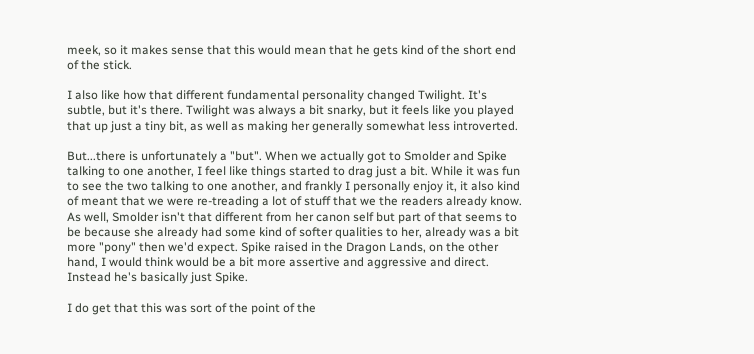meek, so it makes sense that this would mean that he gets kind of the short end of the stick.

I also like how that different fundamental personality changed Twilight. It's subtle, but it's there. Twilight was always a bit snarky, but it feels like you played that up just a tiny bit, as well as making her generally somewhat less introverted.

But...there is unfortunately a "but". When we actually got to Smolder and Spike talking to one another, I feel like things started to drag just a bit. While it was fun to see the two talking to one another, and frankly I personally enjoy it, it also kind of meant that we were re-treading a lot of stuff that we the readers already know. As well, Smolder isn't that different from her canon self but part of that seems to be because she already had some kind of softer qualities to her, already was a bit more "pony" then we'd expect. Spike raised in the Dragon Lands, on the other hand, I would think would be a bit more assertive and aggressive and direct. Instead he's basically just Spike.

I do get that this was sort of the point of the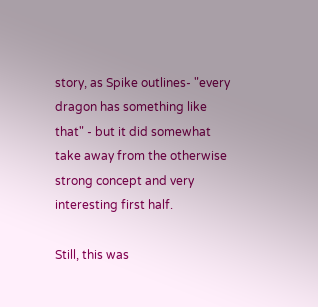story, as Spike outlines- "every dragon has something like that" - but it did somewhat take away from the otherwise strong concept and very interesting first half.

Still, this was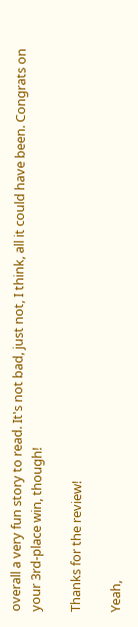overall a very fun story to read. It's not bad, just not, I think, all it could have been. Congrats on your 3rd-place win, though!

Thanks for the review!

Yeah,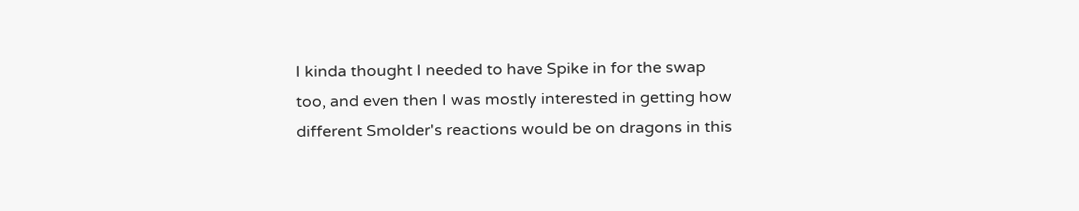I kinda thought I needed to have Spike in for the swap too, and even then I was mostly interested in getting how different Smolder's reactions would be on dragons in this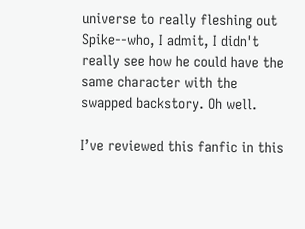universe to really fleshing out Spike--who, I admit, I didn't really see how he could have the same character with the swapped backstory. Oh well.

I’ve reviewed this fanfic in this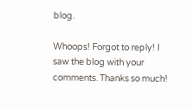blog.

Whoops! Forgot to reply! I saw the blog with your comments. Thanks so much!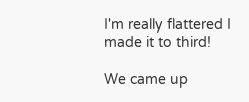I'm really flattered I made it to third!

We came up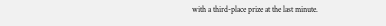with a third-place prize at the last minute.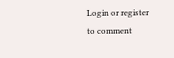Login or register to comment